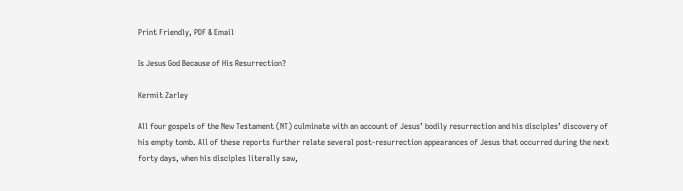Print Friendly, PDF & Email

Is Jesus God Because of His Resurrection?

Kermit Zarley

All four gospels of the New Testament (NT) culminate with an account of Jesus’ bodily resurrection and his disciples’ discovery of his empty tomb. All of these reports further relate several post-resurrection appearances of Jesus that occurred during the next forty days, when his disciples literally saw,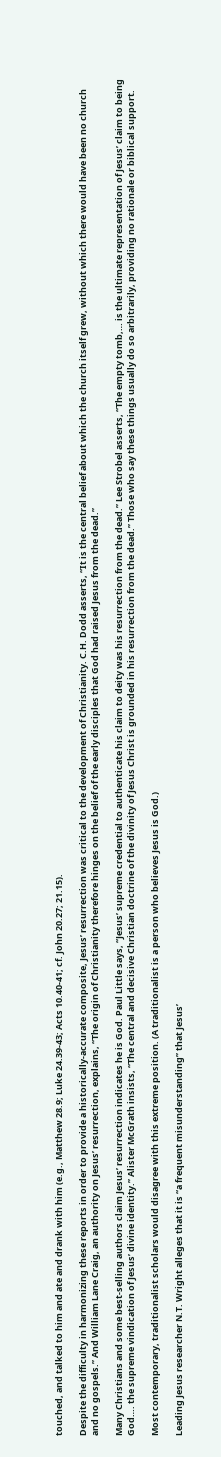touched, and talked to him and ate and drank with him (e.g., Matthew 28.9; Luke 24.39-43; Acts 10.40-41; cf. John 20.27; 21.15).

Despite the difficulty in harmonizing these reports in order to provide a historically-accurate composite, Jesus’ resurrection was critical to the development of Christianity. C.H. Dodd asserts, “It is the central belief about which the church itself grew, without which there would have been no church and no gospels.” And William Lane Craig, an authority on Jesus’ resurrection, explains, “The origin of Christianity therefore hinges on the belief of the early disciples that God had raised Jesus from the dead.”

Many Christians and some best-selling authors claim Jesus’ resurrection indicates he is God. Paul Little says, “Jesus’ supreme credential to authenticate his claim to deity was his resurrection from the dead.” Lee Strobel asserts, “The empty tomb,… is the ultimate representation of Jesus’ claim to being God…. the supreme vindication of Jesus’ divine identity.” Alister McGrath insists, “The central and decisive Christian doctrine of the divinity of Jesus Christ is grounded in his resurrection from the dead.” Those who say these things usually do so arbitrarily, providing no rationale or biblical support.

Most contemporary, traditionalist scholars would disagree with this extreme position. (A traditionalist is a person who believes Jesus is God.)

Leading Jesus researcher N.T. Wright alleges that it is “a frequent misunderstanding” that Jesus’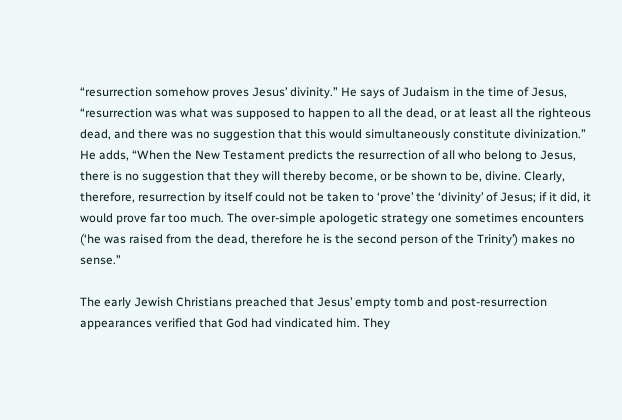“resurrection somehow proves Jesus’ divinity.” He says of Judaism in the time of Jesus, “resurrection was what was supposed to happen to all the dead, or at least all the righteous dead, and there was no suggestion that this would simultaneously constitute divinization.” He adds, “When the New Testament predicts the resurrection of all who belong to Jesus, there is no suggestion that they will thereby become, or be shown to be, divine. Clearly, therefore, resurrection by itself could not be taken to ‘prove’ the ‘divinity’ of Jesus; if it did, it would prove far too much. The over-simple apologetic strategy one sometimes encounters (‘he was raised from the dead, therefore he is the second person of the Trinity’) makes no sense.”

The early Jewish Christians preached that Jesus’ empty tomb and post-resurrection appearances verified that God had vindicated him. They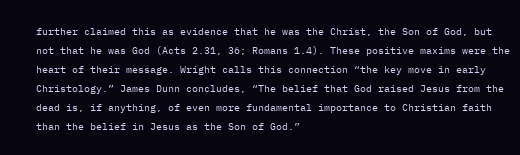further claimed this as evidence that he was the Christ, the Son of God, but not that he was God (Acts 2.31, 36; Romans 1.4). These positive maxims were the heart of their message. Wright calls this connection “the key move in early Christology.” James Dunn concludes, “The belief that God raised Jesus from the dead is, if anything, of even more fundamental importance to Christian faith than the belief in Jesus as the Son of God.”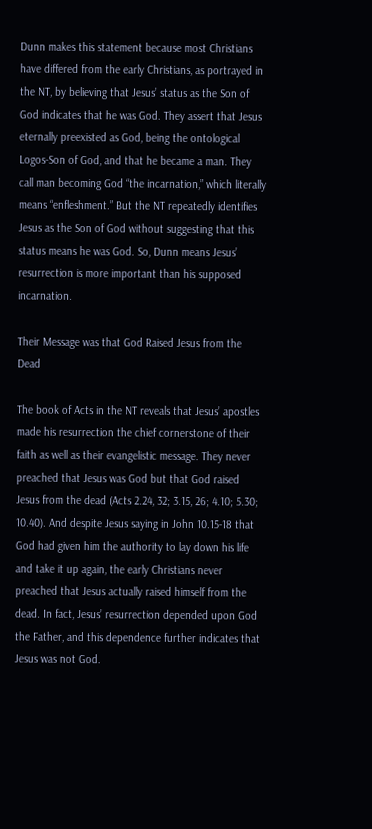Dunn makes this statement because most Christians have differed from the early Christians, as portrayed in the NT, by believing that Jesus’ status as the Son of God indicates that he was God. They assert that Jesus eternally preexisted as God, being the ontological Logos-Son of God, and that he became a man. They call man becoming God “the incarnation,” which literally means “enfleshment.” But the NT repeatedly identifies Jesus as the Son of God without suggesting that this status means he was God. So, Dunn means Jesus’ resurrection is more important than his supposed incarnation.

Their Message was that God Raised Jesus from the Dead

The book of Acts in the NT reveals that Jesus’ apostles made his resurrection the chief cornerstone of their faith as well as their evangelistic message. They never preached that Jesus was God but that God raised Jesus from the dead (Acts 2.24, 32; 3.15, 26; 4.10; 5.30; 10.40). And despite Jesus saying in John 10.15-18 that God had given him the authority to lay down his life and take it up again, the early Christians never preached that Jesus actually raised himself from the dead. In fact, Jesus’ resurrection depended upon God the Father, and this dependence further indicates that Jesus was not God.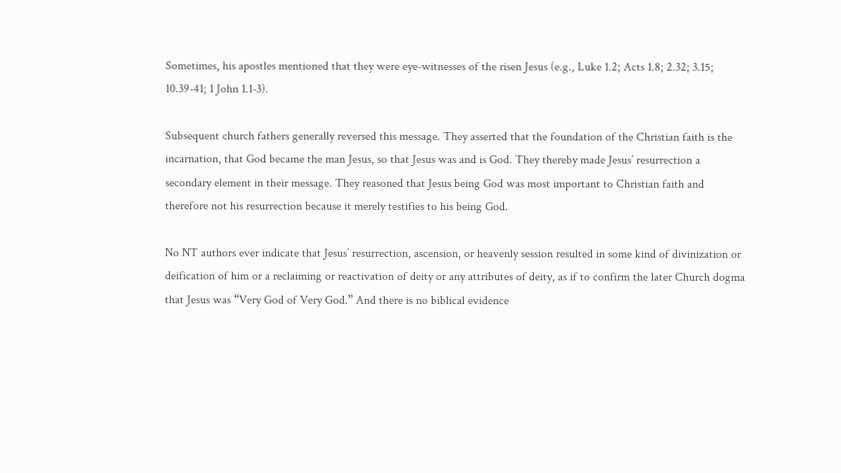Sometimes, his apostles mentioned that they were eye-witnesses of the risen Jesus (e.g., Luke 1.2; Acts 1.8; 2.32; 3.15; 10.39-41; 1 John 1.1-3).

Subsequent church fathers generally reversed this message. They asserted that the foundation of the Christian faith is the incarnation, that God became the man Jesus, so that Jesus was and is God. They thereby made Jesus’ resurrection a secondary element in their message. They reasoned that Jesus being God was most important to Christian faith and therefore not his resurrection because it merely testifies to his being God.

No NT authors ever indicate that Jesus’ resurrection, ascension, or heavenly session resulted in some kind of divinization or deification of him or a reclaiming or reactivation of deity or any attributes of deity, as if to confirm the later Church dogma that Jesus was “Very God of Very God.” And there is no biblical evidence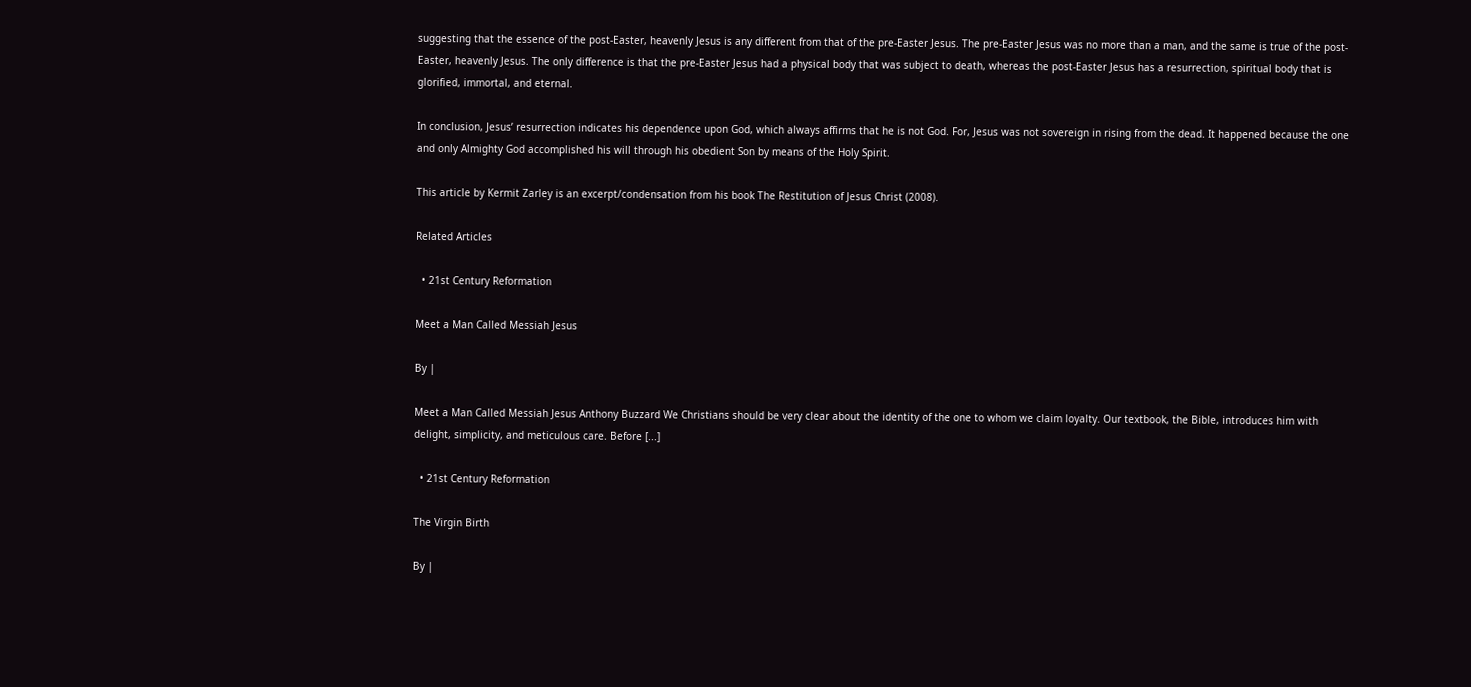suggesting that the essence of the post-Easter, heavenly Jesus is any different from that of the pre-Easter Jesus. The pre-Easter Jesus was no more than a man, and the same is true of the post-Easter, heavenly Jesus. The only difference is that the pre-Easter Jesus had a physical body that was subject to death, whereas the post-Easter Jesus has a resurrection, spiritual body that is glorified, immortal, and eternal.

In conclusion, Jesus’ resurrection indicates his dependence upon God, which always affirms that he is not God. For, Jesus was not sovereign in rising from the dead. It happened because the one and only Almighty God accomplished his will through his obedient Son by means of the Holy Spirit.

This article by Kermit Zarley is an excerpt/condensation from his book The Restitution of Jesus Christ (2008).

Related Articles

  • 21st Century Reformation

Meet a Man Called Messiah Jesus

By |

Meet a Man Called Messiah Jesus Anthony Buzzard We Christians should be very clear about the identity of the one to whom we claim loyalty. Our textbook, the Bible, introduces him with delight, simplicity, and meticulous care. Before [...]

  • 21st Century Reformation

The Virgin Birth

By |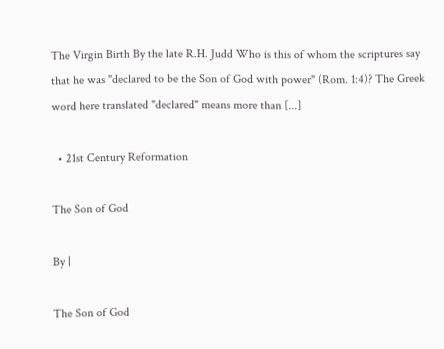The Virgin Birth By the late R.H. Judd Who is this of whom the scriptures say that he was "declared to be the Son of God with power" (Rom. 1:4)? The Greek word here translated "declared" means more than [...]

  • 21st Century Reformation

The Son of God

By |

The Son of God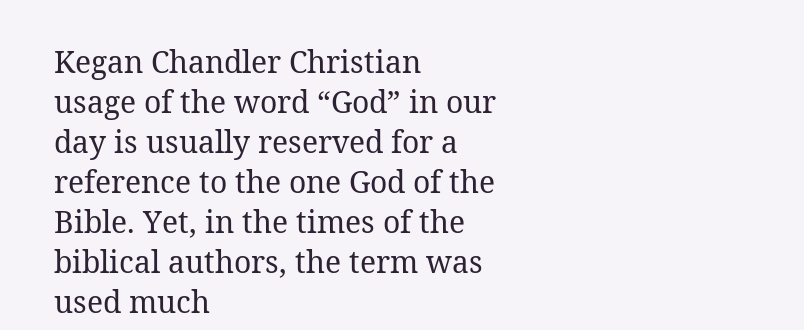Kegan Chandler Christian usage of the word “God” in our day is usually reserved for a reference to the one God of the Bible. Yet, in the times of the biblical authors, the term was used much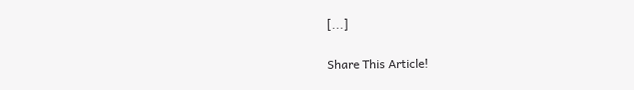[...]

Share This Article!